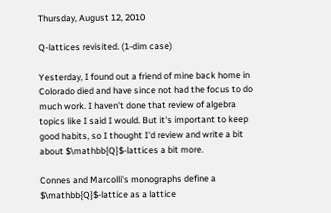Thursday, August 12, 2010

Q-lattices revisited. (1-dim case)

Yesterday, I found out a friend of mine back home in Colorado died and have since not had the focus to do much work. I haven't done that review of algebra topics like I said I would. But it's important to keep good habits, so I thought I'd review and write a bit about $\mathbb{Q}$-lattices a bit more.

Connes and Marcolli's monographs define a $\mathbb{Q}$-lattice as a lattice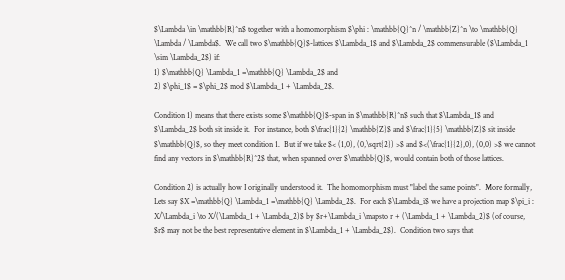$\Lambda \in \mathbb{R}^n$ together with a homomorphism $\phi : \mathbb{Q}^n / \mathbb{Z}^n \to \mathbb{Q} \Lambda / \Lambda$.  We call two $\mathbb{Q}$-lattices $\Lambda_1$ and $\Lambda_2$ commensurable ($\Lambda_1 \sim \Lambda_2$) if:
1) $\mathbb{Q} \Lambda_1 =\mathbb{Q} \Lambda_2$ and
2) $\phi_1$ = $\phi_2$ mod $\Lambda_1 + \Lambda_2$.

Condition 1) means that there exists some $\mathbb{Q}$-span in $\mathbb{R}^n$ such that $\Lambda_1$ and $\Lambda_2$ both sit inside it.  For instance, both $\frac{1}{2} \mathbb{Z}$ and $\frac{1}{5} \mathbb{Z}$ sit inside $\mathbb{Q}$, so they meet condition 1.  But if we take $< (1,0), (0,\sqrt{2}) >$ and $<(\frac{1}{2},0), (0,0) >$ we cannot find any vectors in $\mathbb{R}^2$ that, when spanned over $\mathbb{Q}$, would contain both of those lattices.

Condition 2) is actually how I originally understood it.  The homomorphism must "label the same points".  More formally, Lets say $X =\mathbb{Q} \Lambda_1 =\mathbb{Q} \Lambda_2$.  For each $\Lambda_i$ we have a projection map $\pi_i : X/\Lambda_i \to X/(\Lambda_1 + \Lambda_2)$ by $r+\Lambda_i \mapsto r + (\Lambda_1 + \Lambda_2)$ (of course, $r$ may not be the best representative element in $\Lambda_1 + \Lambda_2$).  Condition two says that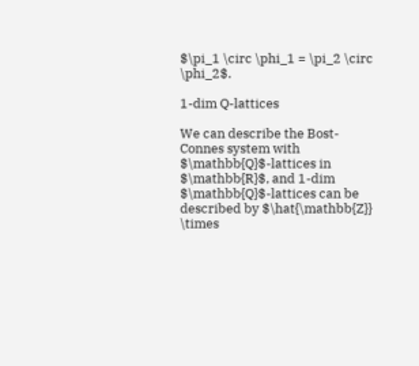$\pi_1 \circ \phi_1 = \pi_2 \circ \phi_2$.

1-dim Q-lattices

We can describe the Bost-Connes system with $\mathbb{Q}$-lattices in $\mathbb{R}$, and 1-dim $\mathbb{Q}$-lattices can be described by $\hat{\mathbb{Z}} \times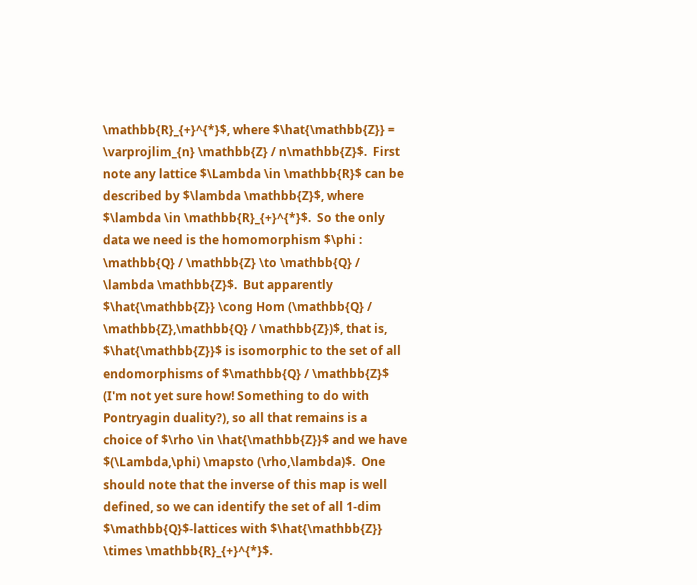\mathbb{R}_{+}^{*}$, where $\hat{\mathbb{Z}} = \varprojlim_{n} \mathbb{Z} / n\mathbb{Z}$.  First note any lattice $\Lambda \in \mathbb{R}$ can be described by $\lambda \mathbb{Z}$, where $\lambda \in \mathbb{R}_{+}^{*}$.  So the only data we need is the homomorphism $\phi : \mathbb{Q} / \mathbb{Z} \to \mathbb{Q} / \lambda \mathbb{Z}$.  But apparently $\hat{\mathbb{Z}} \cong Hom (\mathbb{Q} / \mathbb{Z},\mathbb{Q} / \mathbb{Z})$, that is, $\hat{\mathbb{Z}}$ is isomorphic to the set of all endomorphisms of $\mathbb{Q} / \mathbb{Z}$ (I'm not yet sure how! Something to do with Pontryagin duality?), so all that remains is a choice of $\rho \in \hat{\mathbb{Z}}$ and we have $(\Lambda,\phi) \mapsto (\rho,\lambda)$.  One should note that the inverse of this map is well defined, so we can identify the set of all 1-dim $\mathbb{Q}$-lattices with $\hat{\mathbb{Z}} \times \mathbb{R}_{+}^{*}$.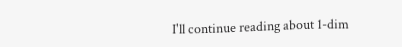I'll continue reading about 1-dim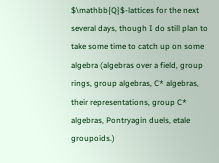$\mathbb{Q}$-lattices for the next several days, though I do still plan to take some time to catch up on some algebra (algebras over a field, group rings, group algebras, C* algebras, their representations, group C* algebras, Pontryagin duels, etale groupoids.)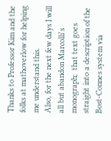Thanks to Professor Kim and the folks at mathoverlow for helping me understand this.
Also, for the next few days I will all but abandon Marcolli's monograph;  that text goes straight into a description of the Bost-Connes system via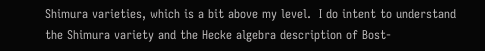Shimura varieties, which is a bit above my level.  I do intent to understand the Shimura variety and the Hecke algebra description of Bost-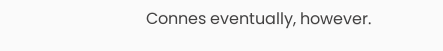Connes eventually, however.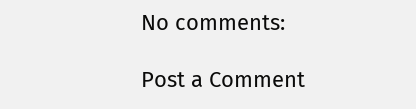No comments:

Post a Comment